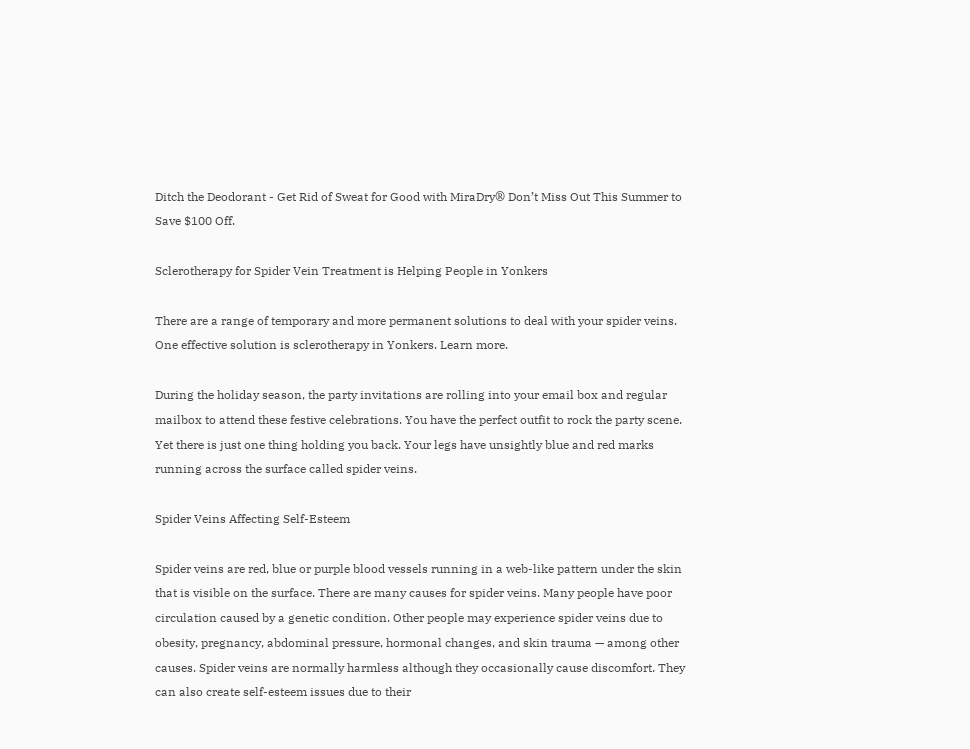Ditch the Deodorant - Get Rid of Sweat for Good with MiraDry® Don’t Miss Out This Summer to Save $100 Off.

Sclerotherapy for Spider Vein Treatment is Helping People in Yonkers

There are a range of temporary and more permanent solutions to deal with your spider veins. One effective solution is sclerotherapy in Yonkers. Learn more.

During the holiday season, the party invitations are rolling into your email box and regular mailbox to attend these festive celebrations. You have the perfect outfit to rock the party scene. Yet there is just one thing holding you back. Your legs have unsightly blue and red marks running across the surface called spider veins.

Spider Veins Affecting Self-Esteem

Spider veins are red, blue or purple blood vessels running in a web-like pattern under the skin that is visible on the surface. There are many causes for spider veins. Many people have poor circulation caused by a genetic condition. Other people may experience spider veins due to obesity, pregnancy, abdominal pressure, hormonal changes, and skin trauma — among other causes. Spider veins are normally harmless although they occasionally cause discomfort. They can also create self-esteem issues due to their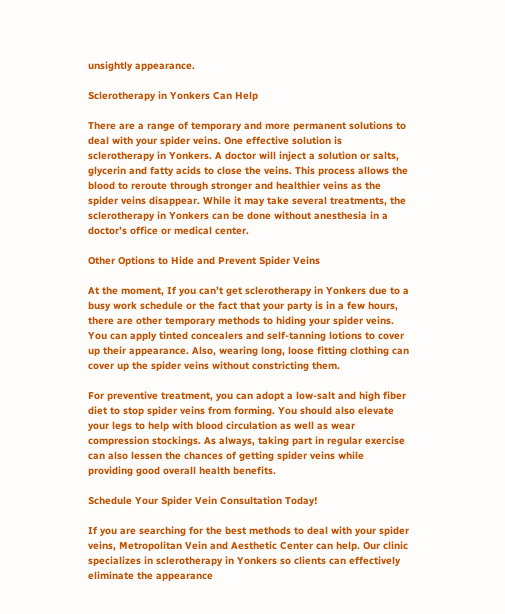unsightly appearance.

Sclerotherapy in Yonkers Can Help

There are a range of temporary and more permanent solutions to deal with your spider veins. One effective solution is sclerotherapy in Yonkers. A doctor will inject a solution or salts, glycerin and fatty acids to close the veins. This process allows the blood to reroute through stronger and healthier veins as the spider veins disappear. While it may take several treatments, the sclerotherapy in Yonkers can be done without anesthesia in a doctor’s office or medical center.

Other Options to Hide and Prevent Spider Veins

At the moment, If you can’t get sclerotherapy in Yonkers due to a busy work schedule or the fact that your party is in a few hours, there are other temporary methods to hiding your spider veins. You can apply tinted concealers and self-tanning lotions to cover up their appearance. Also, wearing long, loose fitting clothing can cover up the spider veins without constricting them.

For preventive treatment, you can adopt a low-salt and high fiber diet to stop spider veins from forming. You should also elevate your legs to help with blood circulation as well as wear compression stockings. As always, taking part in regular exercise can also lessen the chances of getting spider veins while providing good overall health benefits.

Schedule Your Spider Vein Consultation Today!

If you are searching for the best methods to deal with your spider veins, Metropolitan Vein and Aesthetic Center can help. Our clinic specializes in sclerotherapy in Yonkers so clients can effectively eliminate the appearance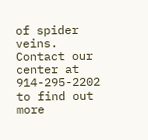of spider veins. Contact our center at 914-295-2202 to find out more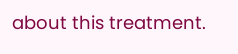about this treatment.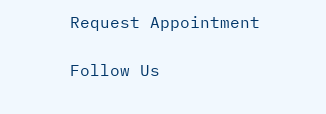Request Appointment

Follow Us